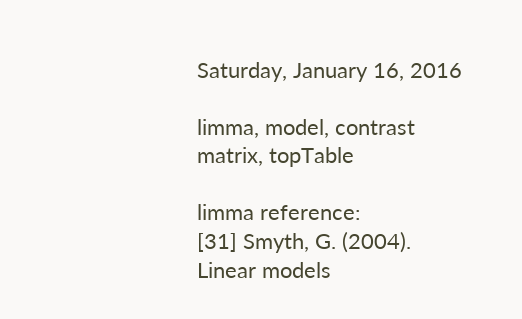Saturday, January 16, 2016

limma, model, contrast matrix, topTable

limma reference:
[31] Smyth, G. (2004). Linear models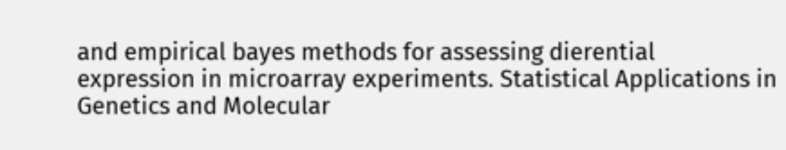and empirical bayes methods for assessing dierential
expression in microarray experiments. Statistical Applications in Genetics and Molecular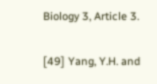Biology 3, Article 3.

[49] Yang, Y.H. and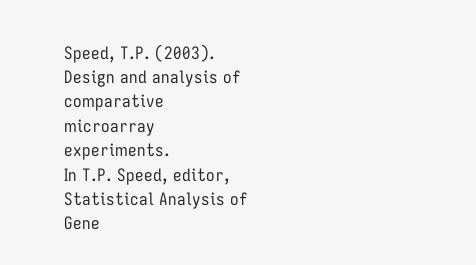Speed, T.P. (2003). Design and analysis of comparative microarray experiments.
In T.P. Speed, editor, Statistical Analysis of Gene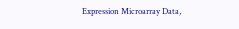Expression Microarray Data,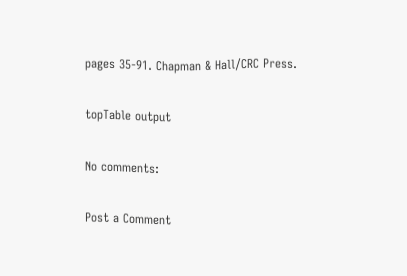pages 35-91. Chapman & Hall/CRC Press.

topTable output

No comments:

Post a Comment